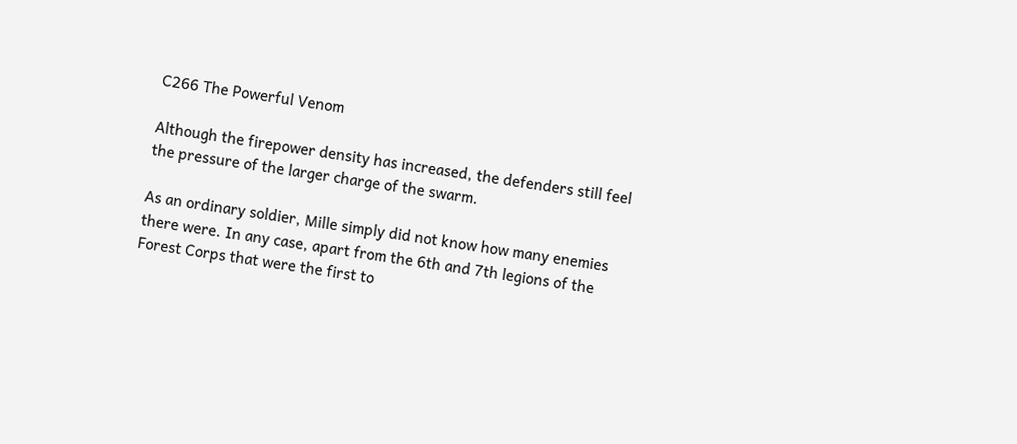C266 The Powerful Venom

Although the firepower density has increased, the defenders still feel the pressure of the larger charge of the swarm.

As an ordinary soldier, Mille simply did not know how many enemies there were. In any case, apart from the 6th and 7th legions of the Forest Corps that were the first to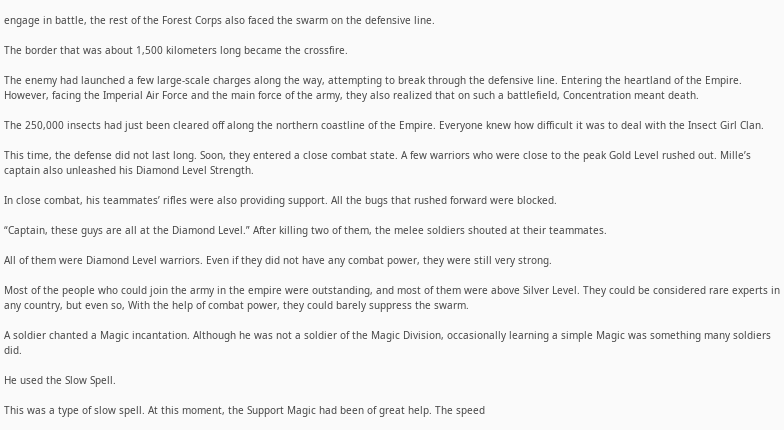engage in battle, the rest of the Forest Corps also faced the swarm on the defensive line.

The border that was about 1,500 kilometers long became the crossfire.

The enemy had launched a few large-scale charges along the way, attempting to break through the defensive line. Entering the heartland of the Empire. However, facing the Imperial Air Force and the main force of the army, they also realized that on such a battlefield, Concentration meant death.

The 250,000 insects had just been cleared off along the northern coastline of the Empire. Everyone knew how difficult it was to deal with the Insect Girl Clan.

This time, the defense did not last long. Soon, they entered a close combat state. A few warriors who were close to the peak Gold Level rushed out. Mille’s captain also unleashed his Diamond Level Strength.

In close combat, his teammates’ rifles were also providing support. All the bugs that rushed forward were blocked.

“Captain, these guys are all at the Diamond Level.” After killing two of them, the melee soldiers shouted at their teammates.

All of them were Diamond Level warriors. Even if they did not have any combat power, they were still very strong.

Most of the people who could join the army in the empire were outstanding, and most of them were above Silver Level. They could be considered rare experts in any country, but even so, With the help of combat power, they could barely suppress the swarm.

A soldier chanted a Magic incantation. Although he was not a soldier of the Magic Division, occasionally learning a simple Magic was something many soldiers did.

He used the Slow Spell.

This was a type of slow spell. At this moment, the Support Magic had been of great help. The speed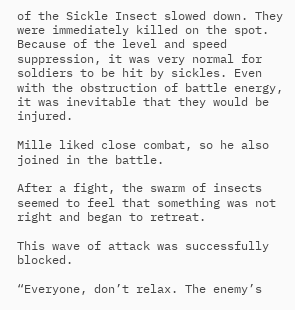of the Sickle Insect slowed down. They were immediately killed on the spot. Because of the level and speed suppression, it was very normal for soldiers to be hit by sickles. Even with the obstruction of battle energy, it was inevitable that they would be injured.

Mille liked close combat, so he also joined in the battle.

After a fight, the swarm of insects seemed to feel that something was not right and began to retreat.

This wave of attack was successfully blocked.

“Everyone, don’t relax. The enemy’s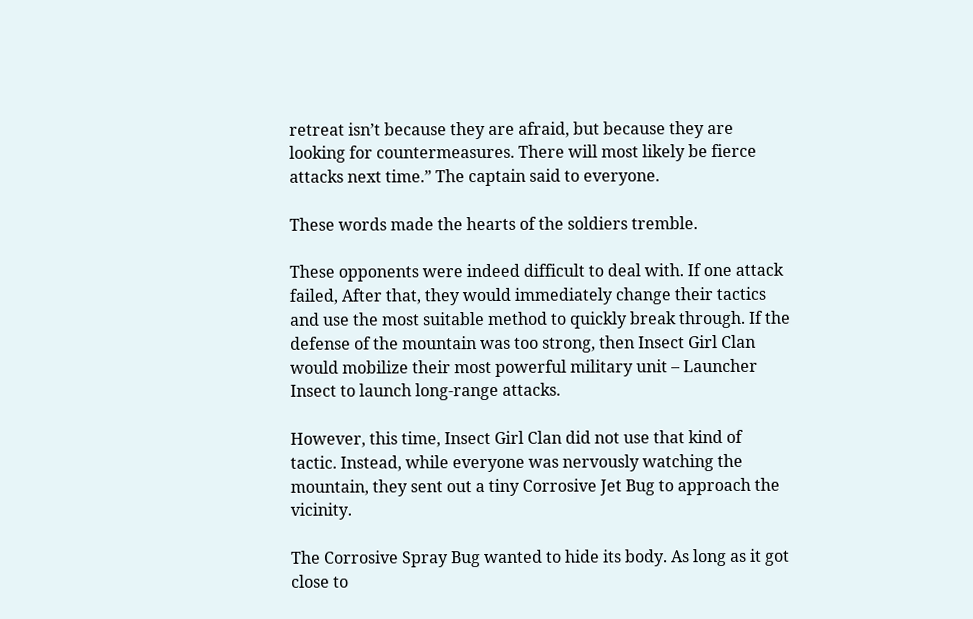retreat isn’t because they are afraid, but because they are looking for countermeasures. There will most likely be fierce attacks next time.” The captain said to everyone.

These words made the hearts of the soldiers tremble.

These opponents were indeed difficult to deal with. If one attack failed, After that, they would immediately change their tactics and use the most suitable method to quickly break through. If the defense of the mountain was too strong, then Insect Girl Clan would mobilize their most powerful military unit – Launcher Insect to launch long-range attacks.

However, this time, Insect Girl Clan did not use that kind of tactic. Instead, while everyone was nervously watching the mountain, they sent out a tiny Corrosive Jet Bug to approach the vicinity.

The Corrosive Spray Bug wanted to hide its body. As long as it got close to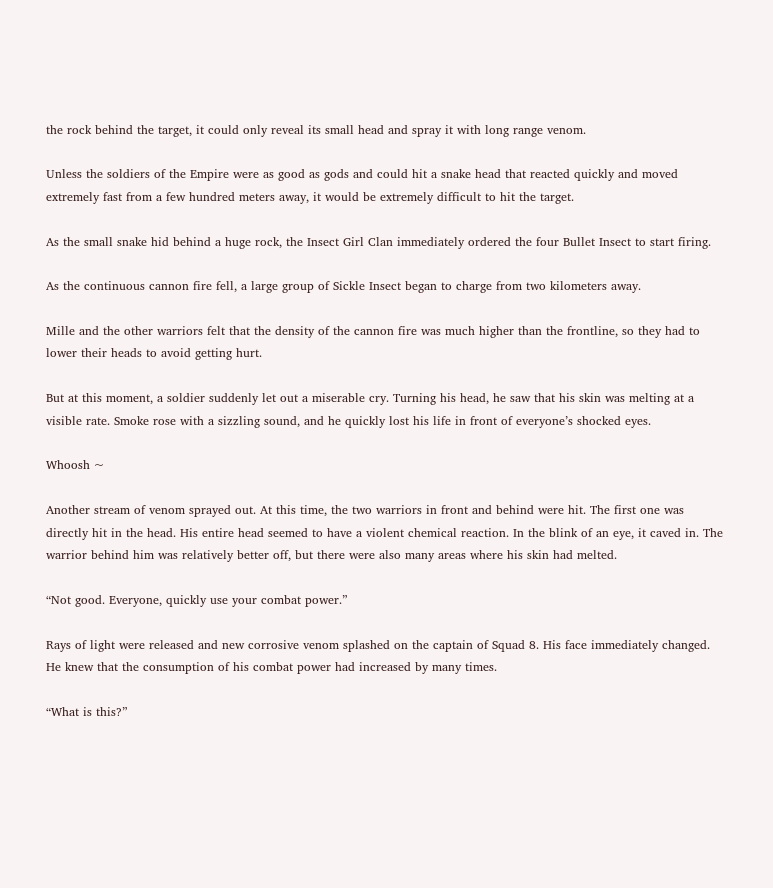the rock behind the target, it could only reveal its small head and spray it with long range venom.

Unless the soldiers of the Empire were as good as gods and could hit a snake head that reacted quickly and moved extremely fast from a few hundred meters away, it would be extremely difficult to hit the target.

As the small snake hid behind a huge rock, the Insect Girl Clan immediately ordered the four Bullet Insect to start firing.

As the continuous cannon fire fell, a large group of Sickle Insect began to charge from two kilometers away.

Mille and the other warriors felt that the density of the cannon fire was much higher than the frontline, so they had to lower their heads to avoid getting hurt.

But at this moment, a soldier suddenly let out a miserable cry. Turning his head, he saw that his skin was melting at a visible rate. Smoke rose with a sizzling sound, and he quickly lost his life in front of everyone’s shocked eyes.

Whoosh ~

Another stream of venom sprayed out. At this time, the two warriors in front and behind were hit. The first one was directly hit in the head. His entire head seemed to have a violent chemical reaction. In the blink of an eye, it caved in. The warrior behind him was relatively better off, but there were also many areas where his skin had melted.

“Not good. Everyone, quickly use your combat power.”

Rays of light were released and new corrosive venom splashed on the captain of Squad 8. His face immediately changed. He knew that the consumption of his combat power had increased by many times.

“What is this?”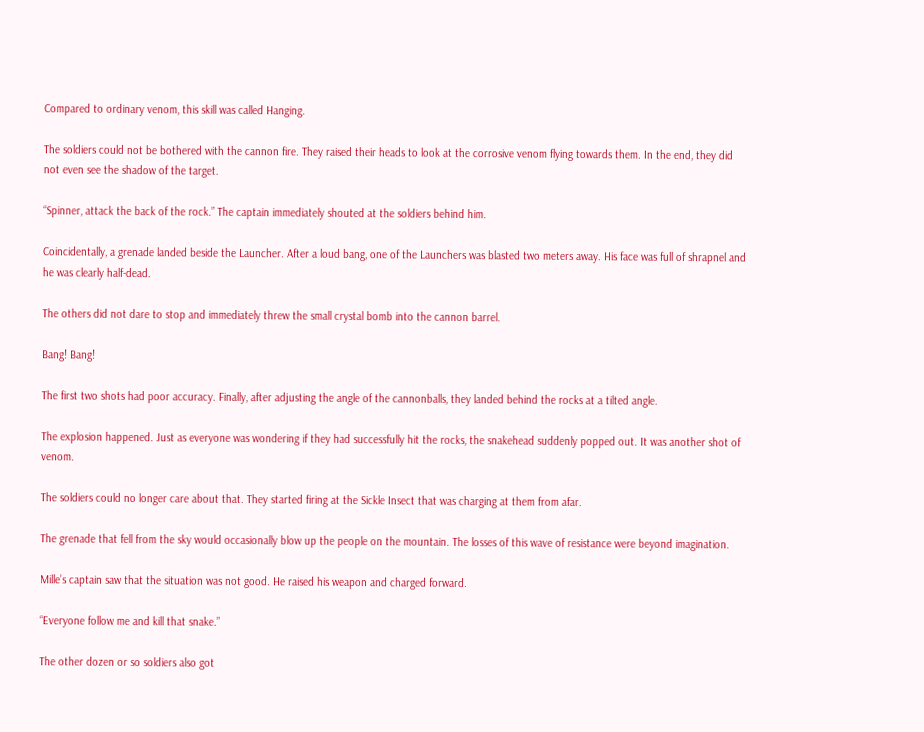Compared to ordinary venom, this skill was called Hanging.

The soldiers could not be bothered with the cannon fire. They raised their heads to look at the corrosive venom flying towards them. In the end, they did not even see the shadow of the target.

“Spinner, attack the back of the rock.” The captain immediately shouted at the soldiers behind him.

Coincidentally, a grenade landed beside the Launcher. After a loud bang, one of the Launchers was blasted two meters away. His face was full of shrapnel and he was clearly half-dead.

The others did not dare to stop and immediately threw the small crystal bomb into the cannon barrel.

Bang! Bang!

The first two shots had poor accuracy. Finally, after adjusting the angle of the cannonballs, they landed behind the rocks at a tilted angle.

The explosion happened. Just as everyone was wondering if they had successfully hit the rocks, the snakehead suddenly popped out. It was another shot of venom.

The soldiers could no longer care about that. They started firing at the Sickle Insect that was charging at them from afar.

The grenade that fell from the sky would occasionally blow up the people on the mountain. The losses of this wave of resistance were beyond imagination.

Mille’s captain saw that the situation was not good. He raised his weapon and charged forward.

“Everyone follow me and kill that snake.”

The other dozen or so soldiers also got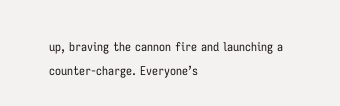up, braving the cannon fire and launching a counter-charge. Everyone’s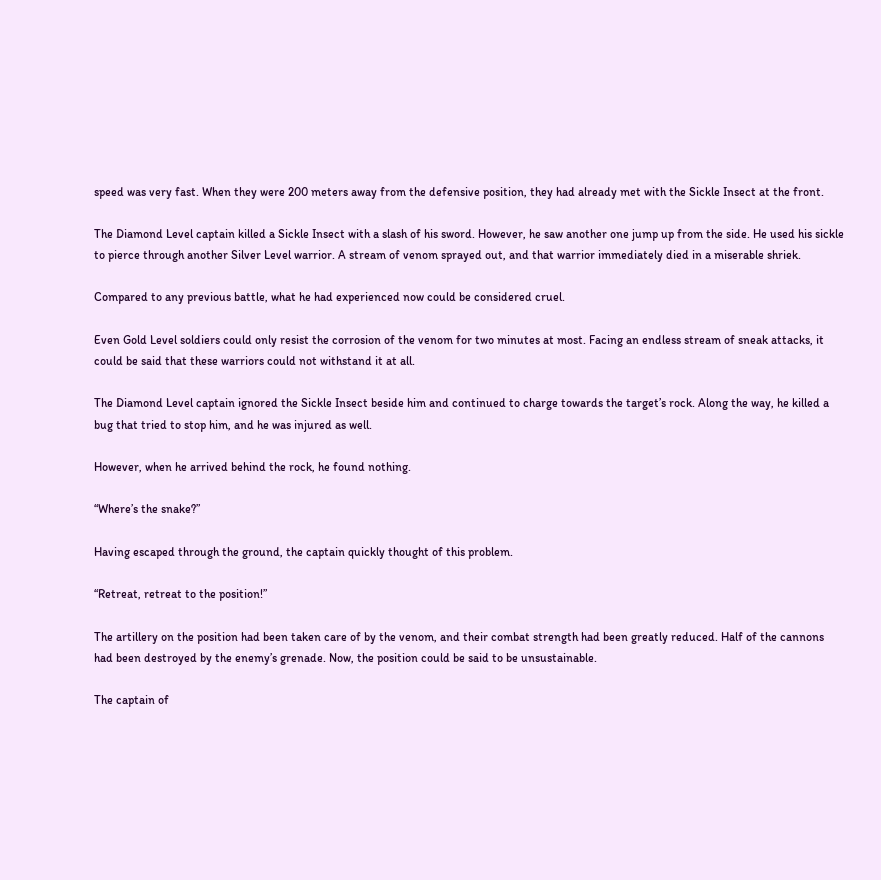speed was very fast. When they were 200 meters away from the defensive position, they had already met with the Sickle Insect at the front.

The Diamond Level captain killed a Sickle Insect with a slash of his sword. However, he saw another one jump up from the side. He used his sickle to pierce through another Silver Level warrior. A stream of venom sprayed out, and that warrior immediately died in a miserable shriek.

Compared to any previous battle, what he had experienced now could be considered cruel.

Even Gold Level soldiers could only resist the corrosion of the venom for two minutes at most. Facing an endless stream of sneak attacks, it could be said that these warriors could not withstand it at all.

The Diamond Level captain ignored the Sickle Insect beside him and continued to charge towards the target’s rock. Along the way, he killed a bug that tried to stop him, and he was injured as well.

However, when he arrived behind the rock, he found nothing.

“Where’s the snake?”

Having escaped through the ground, the captain quickly thought of this problem.

“Retreat, retreat to the position!”

The artillery on the position had been taken care of by the venom, and their combat strength had been greatly reduced. Half of the cannons had been destroyed by the enemy’s grenade. Now, the position could be said to be unsustainable.

The captain of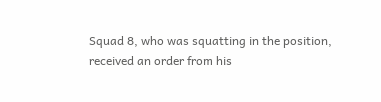Squad 8, who was squatting in the position, received an order from his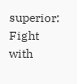superior: Fight with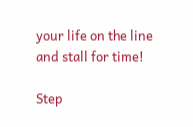your life on the line and stall for time!

Step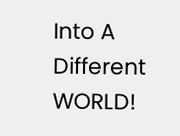Into A Different WORLD!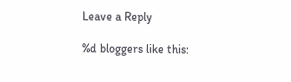Leave a Reply

%d bloggers like this: